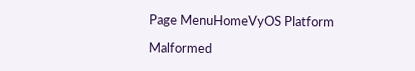Page MenuHomeVyOS Platform

Malformed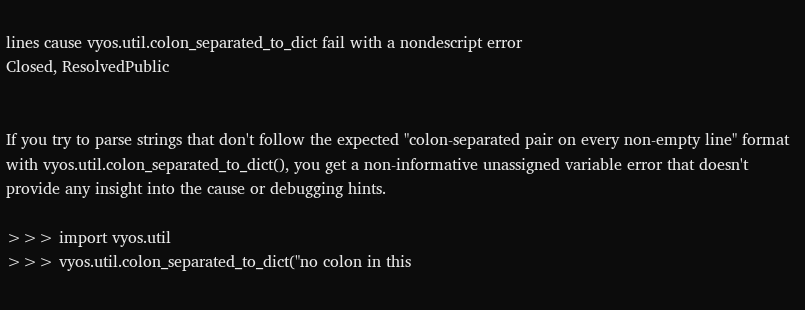lines cause vyos.util.colon_separated_to_dict fail with a nondescript error
Closed, ResolvedPublic


If you try to parse strings that don't follow the expected "colon-separated pair on every non-empty line" format with vyos.util.colon_separated_to_dict(), you get a non-informative unassigned variable error that doesn't provide any insight into the cause or debugging hints.

>>> import vyos.util
>>> vyos.util.colon_separated_to_dict("no colon in this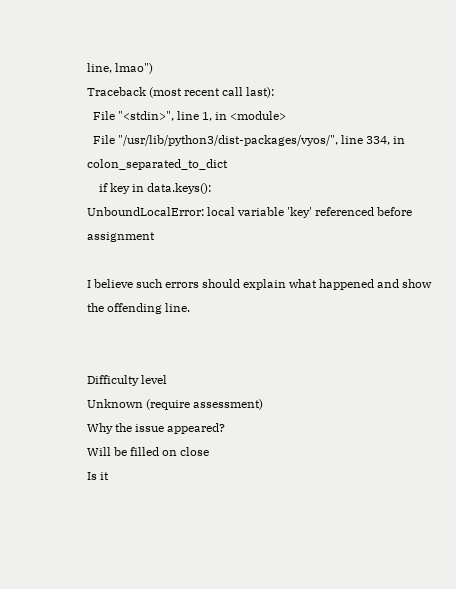line, lmao")
Traceback (most recent call last):
  File "<stdin>", line 1, in <module>
  File "/usr/lib/python3/dist-packages/vyos/", line 334, in colon_separated_to_dict
    if key in data.keys():
UnboundLocalError: local variable 'key' referenced before assignment

I believe such errors should explain what happened and show the offending line.


Difficulty level
Unknown (require assessment)
Why the issue appeared?
Will be filled on close
Is it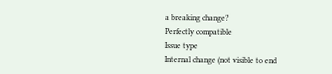a breaking change?
Perfectly compatible
Issue type
Internal change (not visible to end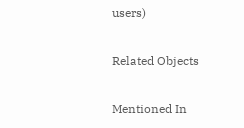users)

Related Objects

Mentioned In